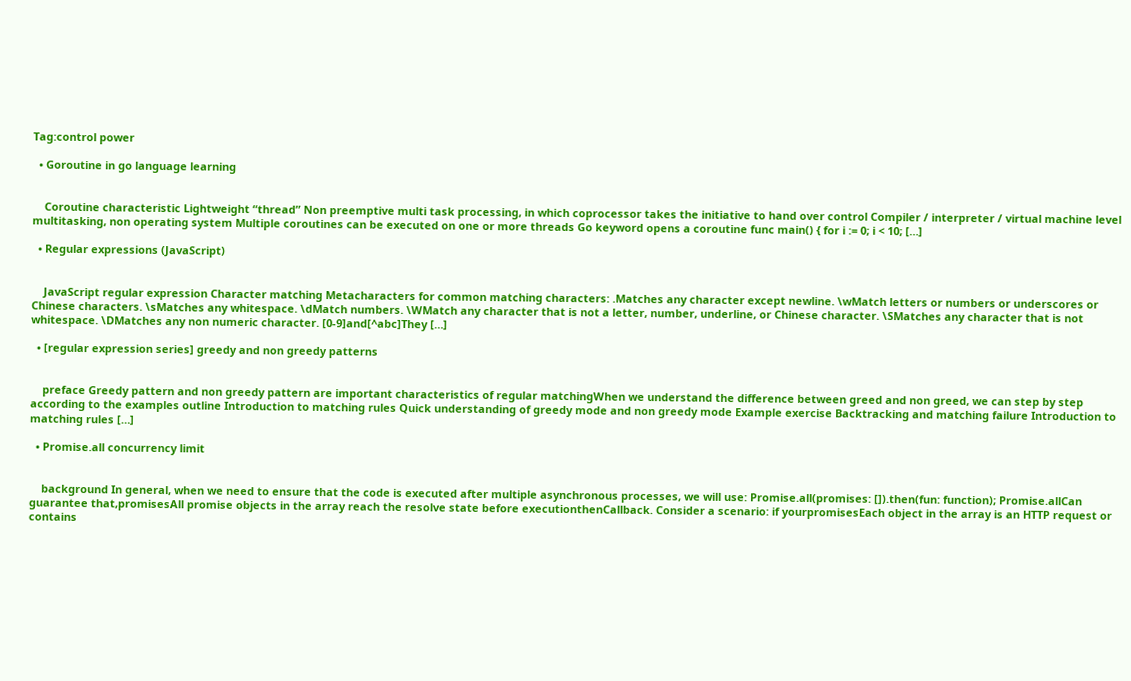Tag:control power

  • Goroutine in go language learning


    Coroutine characteristic Lightweight “thread” Non preemptive multi task processing, in which coprocessor takes the initiative to hand over control Compiler / interpreter / virtual machine level multitasking, non operating system Multiple coroutines can be executed on one or more threads Go keyword opens a coroutine func main() { for i := 0; i < 10; […]

  • Regular expressions (JavaScript)


    JavaScript regular expression Character matching Metacharacters for common matching characters: .Matches any character except newline. \wMatch letters or numbers or underscores or Chinese characters. \sMatches any whitespace. \dMatch numbers. \WMatch any character that is not a letter, number, underline, or Chinese character. \SMatches any character that is not whitespace. \DMatches any non numeric character. [0-9]and[^abc]They […]

  • [regular expression series] greedy and non greedy patterns


    preface Greedy pattern and non greedy pattern are important characteristics of regular matchingWhen we understand the difference between greed and non greed, we can step by step according to the examples outline Introduction to matching rules Quick understanding of greedy mode and non greedy mode Example exercise Backtracking and matching failure Introduction to matching rules […]

  • Promise.all concurrency limit


    background In general, when we need to ensure that the code is executed after multiple asynchronous processes, we will use: Promise.all(promises: []).then(fun: function); Promise.allCan guarantee that,promisesAll promise objects in the array reach the resolve state before executionthenCallback. Consider a scenario: if yourpromisesEach object in the array is an HTTP request or contains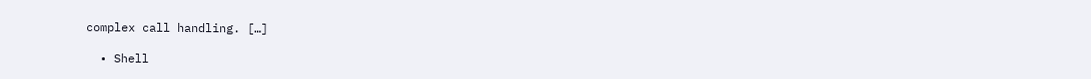complex call handling. […]

  • Shell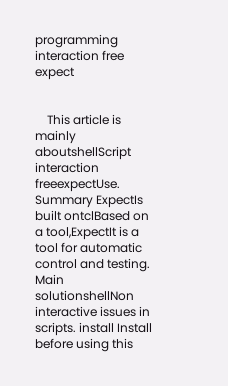programming interaction free expect


    This article is mainly aboutshellScript interaction freeexpectUse. Summary ExpectIs built ontclBased on a tool,ExpectIt is a tool for automatic control and testing. Main solutionshellNon interactive issues in scripts. install Install before using this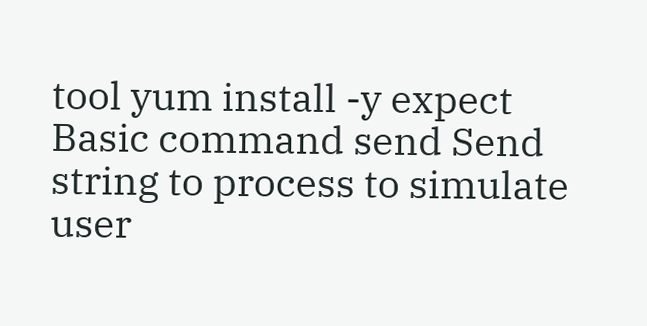tool yum install -y expect Basic command send Send string to process to simulate user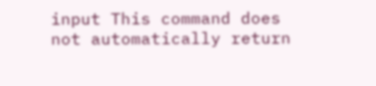input This command does not automatically return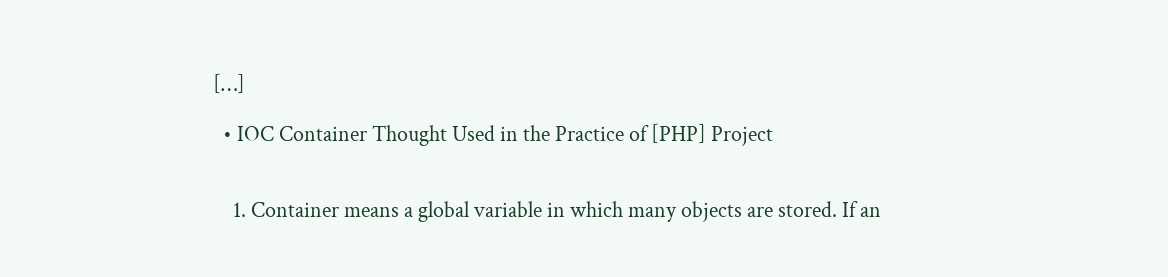[…]

  • IOC Container Thought Used in the Practice of [PHP] Project


    1. Container means a global variable in which many objects are stored. If an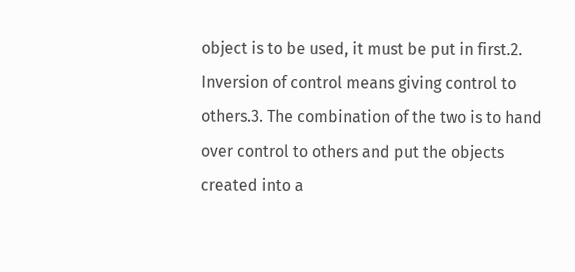object is to be used, it must be put in first.2. Inversion of control means giving control to others.3. The combination of the two is to hand over control to others and put the objects created into a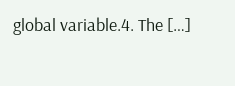global variable.4. The […]